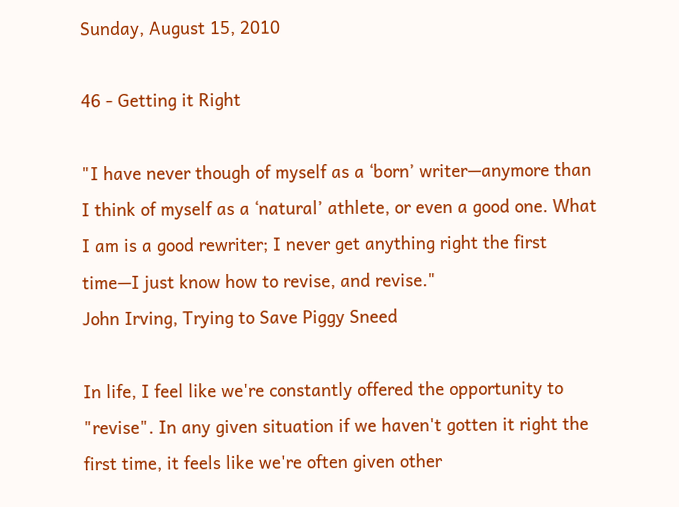Sunday, August 15, 2010

46 - Getting it Right

"I have never though of myself as a ‘born’ writer—anymore than I think of myself as a ‘natural’ athlete, or even a good one. What I am is a good rewriter; I never get anything right the first time—I just know how to revise, and revise."
John Irving, Trying to Save Piggy Sneed

In life, I feel like we're constantly offered the opportunity to "revise". In any given situation if we haven't gotten it right the first time, it feels like we're often given other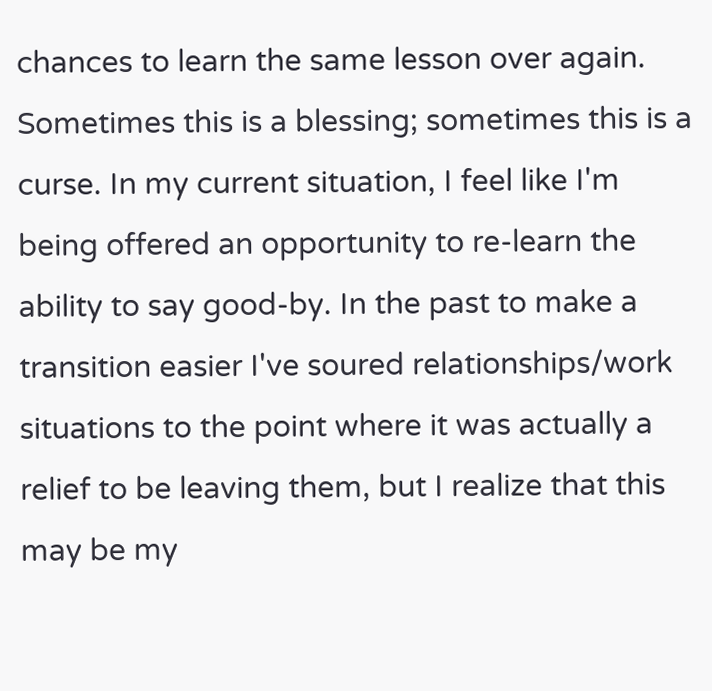chances to learn the same lesson over again. Sometimes this is a blessing; sometimes this is a curse. In my current situation, I feel like I'm being offered an opportunity to re-learn the ability to say good-by. In the past to make a transition easier I've soured relationships/work situations to the point where it was actually a relief to be leaving them, but I realize that this may be my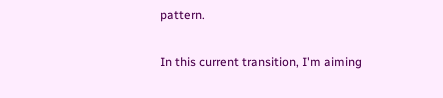pattern.

In this current transition, I'm aiming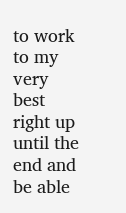to work to my very best right up until the end and be able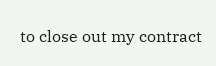to close out my contract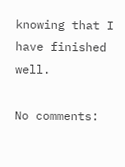knowing that I have finished well.

No comments: